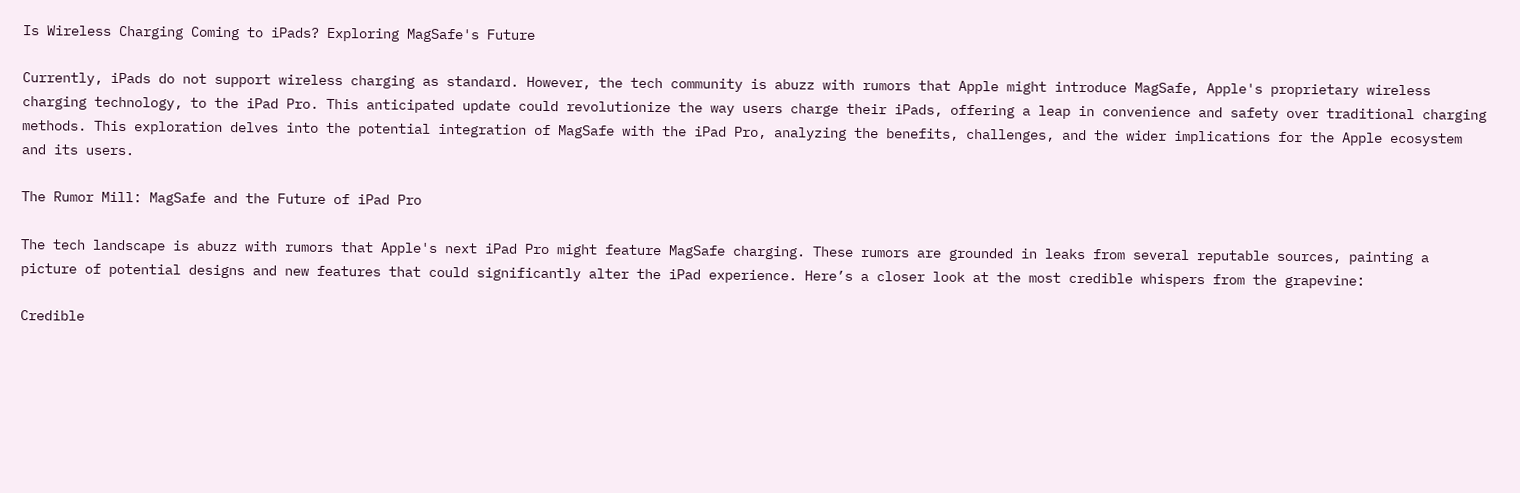Is Wireless Charging Coming to iPads? Exploring MagSafe's Future

Currently, iPads do not support wireless charging as standard. However, the tech community is abuzz with rumors that Apple might introduce MagSafe, Apple's proprietary wireless charging technology, to the iPad Pro. This anticipated update could revolutionize the way users charge their iPads, offering a leap in convenience and safety over traditional charging methods. This exploration delves into the potential integration of MagSafe with the iPad Pro, analyzing the benefits, challenges, and the wider implications for the Apple ecosystem and its users.

The Rumor Mill: MagSafe and the Future of iPad Pro

The tech landscape is abuzz with rumors that Apple's next iPad Pro might feature MagSafe charging. These rumors are grounded in leaks from several reputable sources, painting a picture of potential designs and new features that could significantly alter the iPad experience. Here’s a closer look at the most credible whispers from the grapevine:

Credible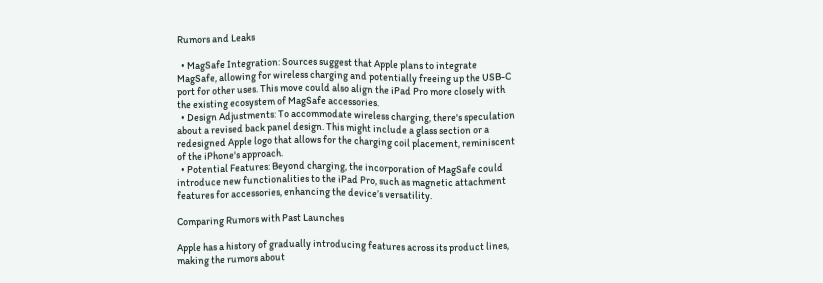Rumors and Leaks

  • MagSafe Integration: Sources suggest that Apple plans to integrate MagSafe, allowing for wireless charging and potentially freeing up the USB-C port for other uses. This move could also align the iPad Pro more closely with the existing ecosystem of MagSafe accessories.
  • Design Adjustments: To accommodate wireless charging, there's speculation about a revised back panel design. This might include a glass section or a redesigned Apple logo that allows for the charging coil placement, reminiscent of the iPhone's approach.
  • Potential Features: Beyond charging, the incorporation of MagSafe could introduce new functionalities to the iPad Pro, such as magnetic attachment features for accessories, enhancing the device’s versatility.

Comparing Rumors with Past Launches

Apple has a history of gradually introducing features across its product lines, making the rumors about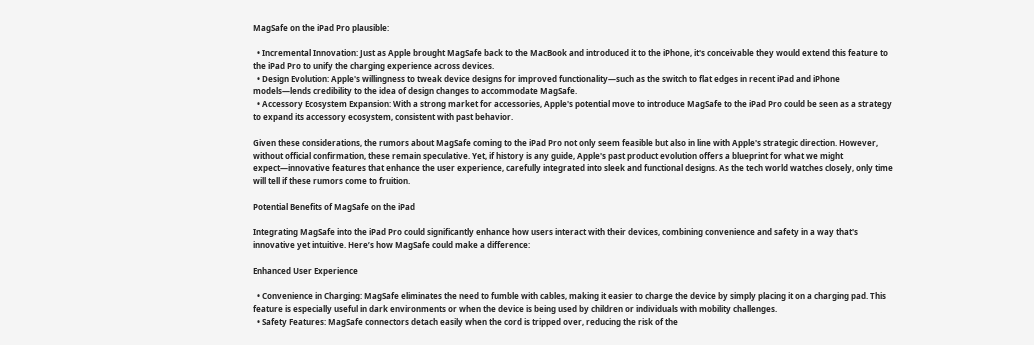MagSafe on the iPad Pro plausible:

  • Incremental Innovation: Just as Apple brought MagSafe back to the MacBook and introduced it to the iPhone, it's conceivable they would extend this feature to the iPad Pro to unify the charging experience across devices.
  • Design Evolution: Apple's willingness to tweak device designs for improved functionality—such as the switch to flat edges in recent iPad and iPhone models—lends credibility to the idea of design changes to accommodate MagSafe.
  • Accessory Ecosystem Expansion: With a strong market for accessories, Apple's potential move to introduce MagSafe to the iPad Pro could be seen as a strategy to expand its accessory ecosystem, consistent with past behavior.

Given these considerations, the rumors about MagSafe coming to the iPad Pro not only seem feasible but also in line with Apple's strategic direction. However, without official confirmation, these remain speculative. Yet, if history is any guide, Apple's past product evolution offers a blueprint for what we might expect—innovative features that enhance the user experience, carefully integrated into sleek and functional designs. As the tech world watches closely, only time will tell if these rumors come to fruition.

Potential Benefits of MagSafe on the iPad

Integrating MagSafe into the iPad Pro could significantly enhance how users interact with their devices, combining convenience and safety in a way that's innovative yet intuitive. Here’s how MagSafe could make a difference:

Enhanced User Experience

  • Convenience in Charging: MagSafe eliminates the need to fumble with cables, making it easier to charge the device by simply placing it on a charging pad. This feature is especially useful in dark environments or when the device is being used by children or individuals with mobility challenges.
  • Safety Features: MagSafe connectors detach easily when the cord is tripped over, reducing the risk of the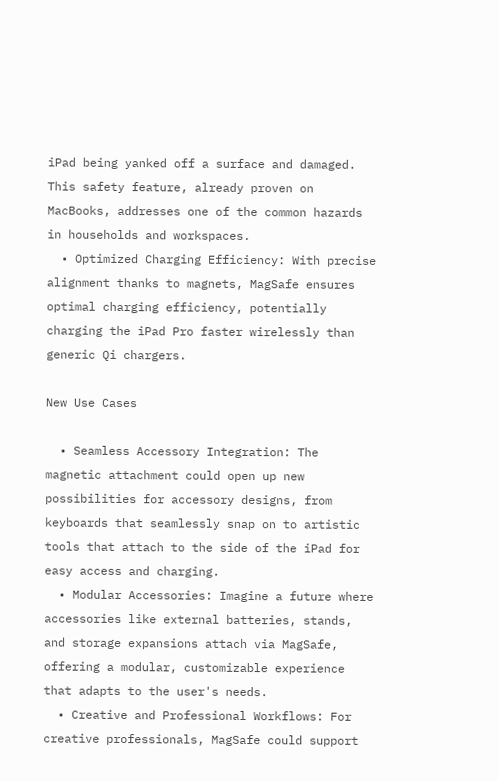iPad being yanked off a surface and damaged. This safety feature, already proven on MacBooks, addresses one of the common hazards in households and workspaces.
  • Optimized Charging Efficiency: With precise alignment thanks to magnets, MagSafe ensures optimal charging efficiency, potentially charging the iPad Pro faster wirelessly than generic Qi chargers.

New Use Cases

  • Seamless Accessory Integration: The magnetic attachment could open up new possibilities for accessory designs, from keyboards that seamlessly snap on to artistic tools that attach to the side of the iPad for easy access and charging.
  • Modular Accessories: Imagine a future where accessories like external batteries, stands, and storage expansions attach via MagSafe, offering a modular, customizable experience that adapts to the user's needs.
  • Creative and Professional Workflows: For creative professionals, MagSafe could support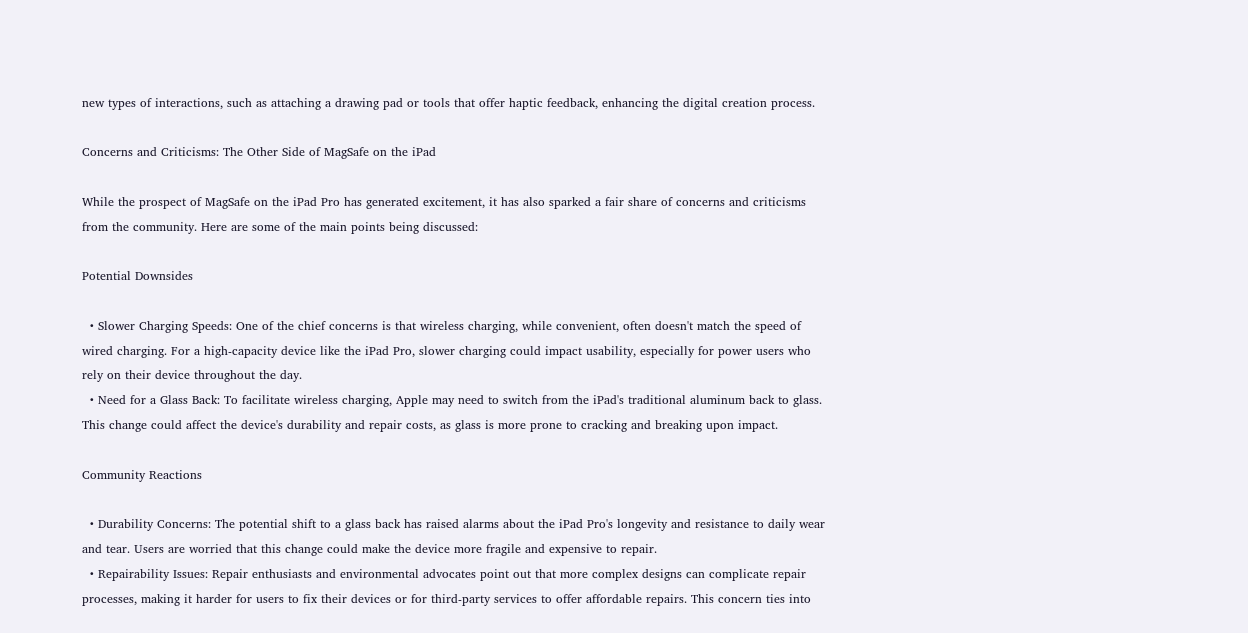new types of interactions, such as attaching a drawing pad or tools that offer haptic feedback, enhancing the digital creation process.

Concerns and Criticisms: The Other Side of MagSafe on the iPad

While the prospect of MagSafe on the iPad Pro has generated excitement, it has also sparked a fair share of concerns and criticisms from the community. Here are some of the main points being discussed:

Potential Downsides

  • Slower Charging Speeds: One of the chief concerns is that wireless charging, while convenient, often doesn't match the speed of wired charging. For a high-capacity device like the iPad Pro, slower charging could impact usability, especially for power users who rely on their device throughout the day.
  • Need for a Glass Back: To facilitate wireless charging, Apple may need to switch from the iPad's traditional aluminum back to glass. This change could affect the device's durability and repair costs, as glass is more prone to cracking and breaking upon impact.

Community Reactions

  • Durability Concerns: The potential shift to a glass back has raised alarms about the iPad Pro's longevity and resistance to daily wear and tear. Users are worried that this change could make the device more fragile and expensive to repair.
  • Repairability Issues: Repair enthusiasts and environmental advocates point out that more complex designs can complicate repair processes, making it harder for users to fix their devices or for third-party services to offer affordable repairs. This concern ties into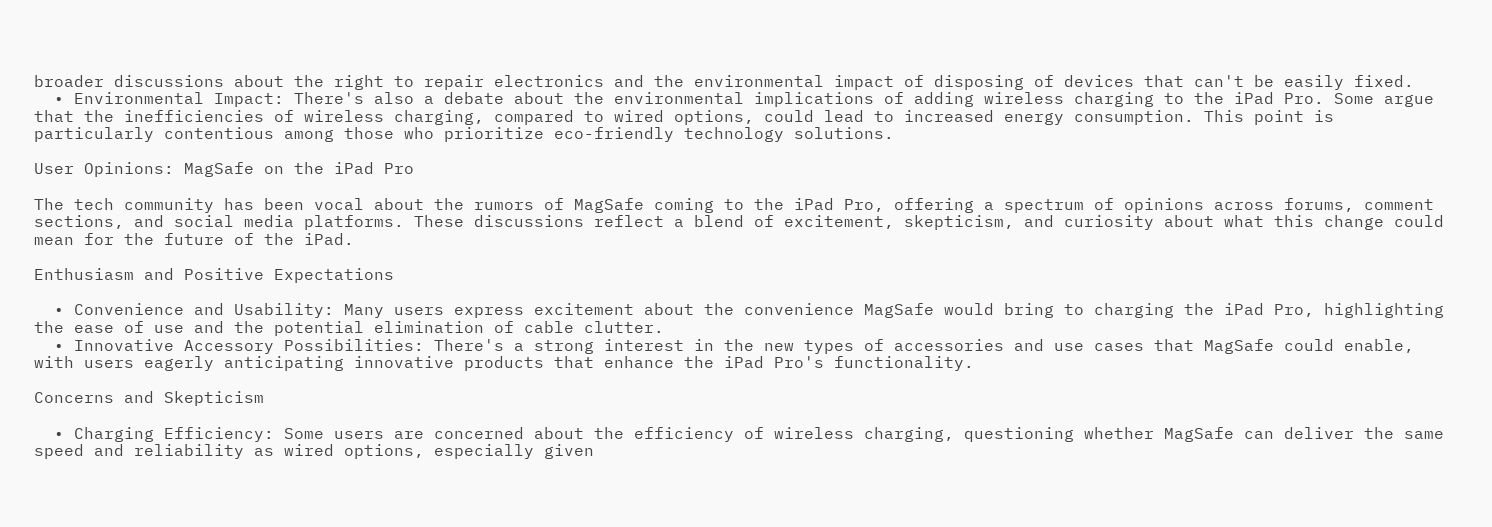broader discussions about the right to repair electronics and the environmental impact of disposing of devices that can't be easily fixed.
  • Environmental Impact: There's also a debate about the environmental implications of adding wireless charging to the iPad Pro. Some argue that the inefficiencies of wireless charging, compared to wired options, could lead to increased energy consumption. This point is particularly contentious among those who prioritize eco-friendly technology solutions.

User Opinions: MagSafe on the iPad Pro

The tech community has been vocal about the rumors of MagSafe coming to the iPad Pro, offering a spectrum of opinions across forums, comment sections, and social media platforms. These discussions reflect a blend of excitement, skepticism, and curiosity about what this change could mean for the future of the iPad.

Enthusiasm and Positive Expectations

  • Convenience and Usability: Many users express excitement about the convenience MagSafe would bring to charging the iPad Pro, highlighting the ease of use and the potential elimination of cable clutter.
  • Innovative Accessory Possibilities: There's a strong interest in the new types of accessories and use cases that MagSafe could enable, with users eagerly anticipating innovative products that enhance the iPad Pro's functionality.

Concerns and Skepticism

  • Charging Efficiency: Some users are concerned about the efficiency of wireless charging, questioning whether MagSafe can deliver the same speed and reliability as wired options, especially given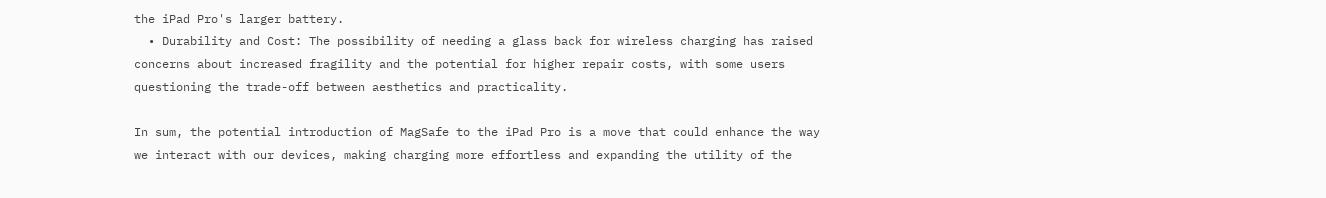the iPad Pro's larger battery.
  • Durability and Cost: The possibility of needing a glass back for wireless charging has raised concerns about increased fragility and the potential for higher repair costs, with some users questioning the trade-off between aesthetics and practicality.

In sum, the potential introduction of MagSafe to the iPad Pro is a move that could enhance the way we interact with our devices, making charging more effortless and expanding the utility of the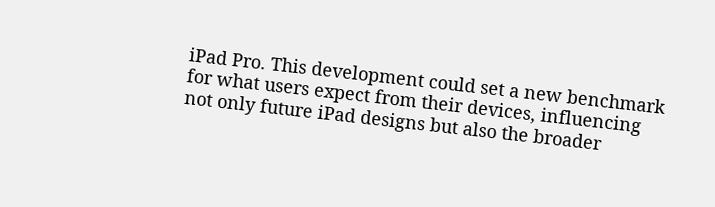iPad Pro. This development could set a new benchmark for what users expect from their devices, influencing not only future iPad designs but also the broader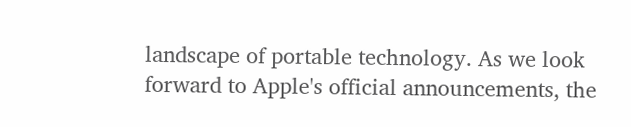landscape of portable technology. As we look forward to Apple's official announcements, the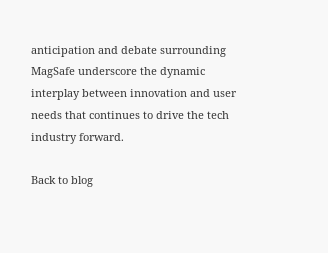anticipation and debate surrounding MagSafe underscore the dynamic interplay between innovation and user needs that continues to drive the tech industry forward.

Back to blog